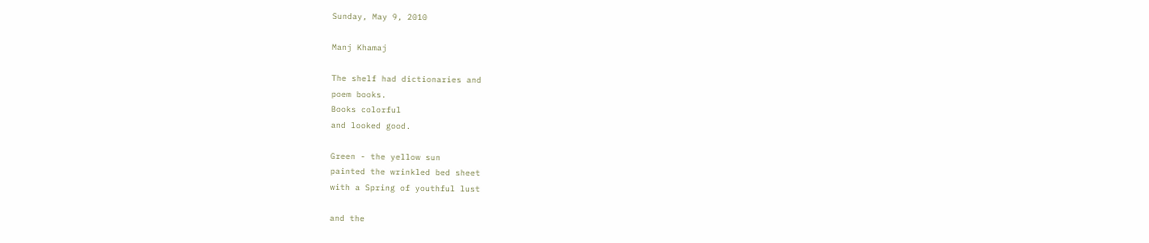Sunday, May 9, 2010

Manj Khamaj

The shelf had dictionaries and
poem books.
Books colorful
and looked good.

Green - the yellow sun
painted the wrinkled bed sheet
with a Spring of youthful lust

and the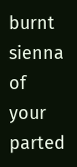burnt sienna of your parted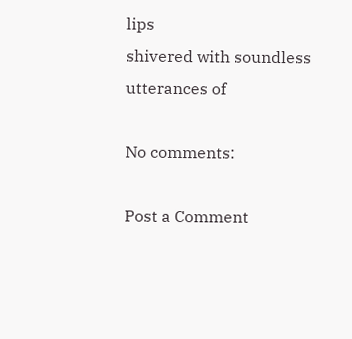lips
shivered with soundless
utterances of

No comments:

Post a Comment